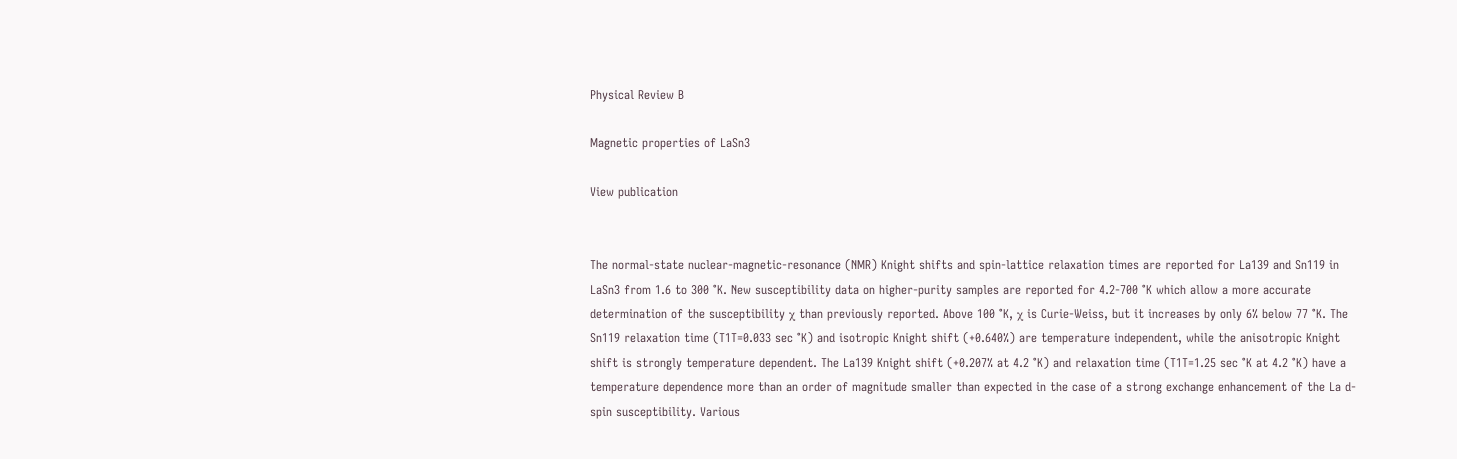Physical Review B

Magnetic properties of LaSn3

View publication


The normal-state nuclear-magnetic-resonance (NMR) Knight shifts and spin-lattice relaxation times are reported for La139 and Sn119 in LaSn3 from 1.6 to 300 °K. New susceptibility data on higher-purity samples are reported for 4.2-700 °K which allow a more accurate determination of the susceptibility χ than previously reported. Above 100 °K, χ is Curie-Weiss, but it increases by only 6% below 77 °K. The Sn119 relaxation time (T1T=0.033 sec °K) and isotropic Knight shift (+0.640%) are temperature independent, while the anisotropic Knight shift is strongly temperature dependent. The La139 Knight shift (+0.207% at 4.2 °K) and relaxation time (T1T=1.25 sec °K at 4.2 °K) have a temperature dependence more than an order of magnitude smaller than expected in the case of a strong exchange enhancement of the La d-spin susceptibility. Various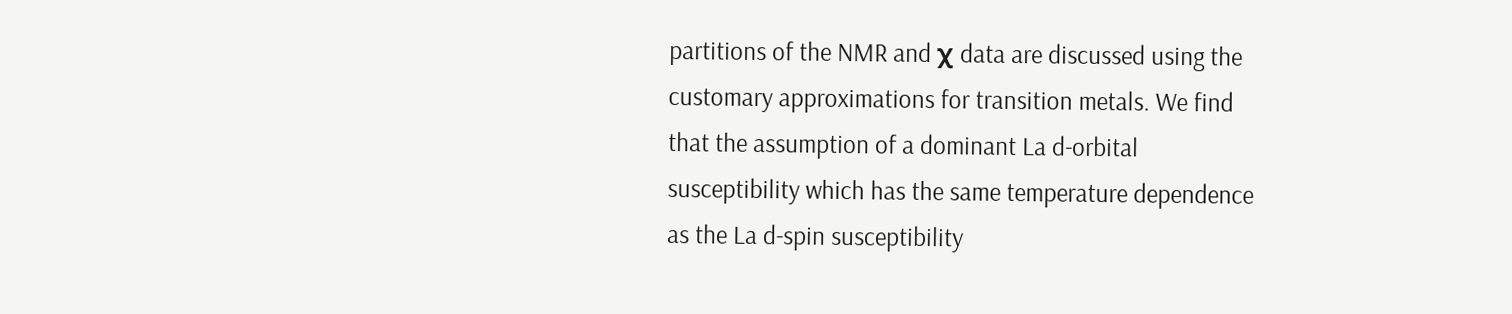partitions of the NMR and χ data are discussed using the customary approximations for transition metals. We find that the assumption of a dominant La d-orbital susceptibility which has the same temperature dependence as the La d-spin susceptibility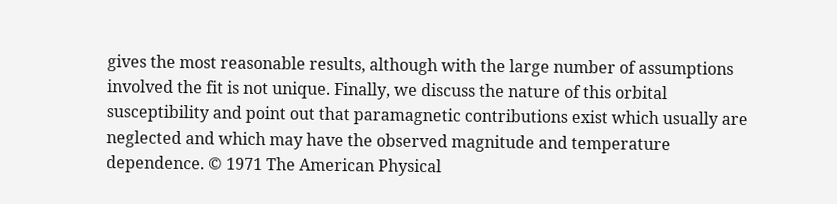gives the most reasonable results, although with the large number of assumptions involved the fit is not unique. Finally, we discuss the nature of this orbital susceptibility and point out that paramagnetic contributions exist which usually are neglected and which may have the observed magnitude and temperature dependence. © 1971 The American Physical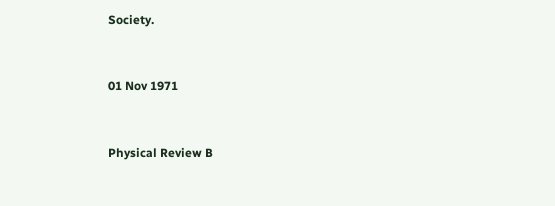Society.


01 Nov 1971


Physical Review B